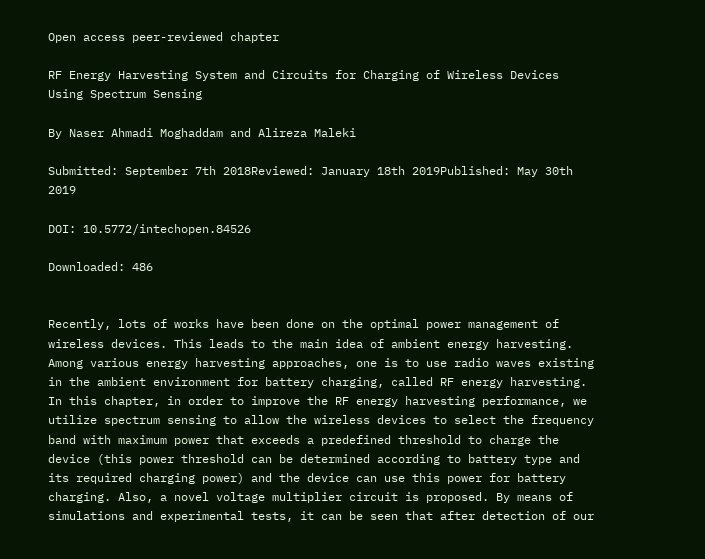Open access peer-reviewed chapter

RF Energy Harvesting System and Circuits for Charging of Wireless Devices Using Spectrum Sensing

By Naser Ahmadi Moghaddam and Alireza Maleki

Submitted: September 7th 2018Reviewed: January 18th 2019Published: May 30th 2019

DOI: 10.5772/intechopen.84526

Downloaded: 486


Recently, lots of works have been done on the optimal power management of wireless devices. This leads to the main idea of ambient energy harvesting. Among various energy harvesting approaches, one is to use radio waves existing in the ambient environment for battery charging, called RF energy harvesting. In this chapter, in order to improve the RF energy harvesting performance, we utilize spectrum sensing to allow the wireless devices to select the frequency band with maximum power that exceeds a predefined threshold to charge the device (this power threshold can be determined according to battery type and its required charging power) and the device can use this power for battery charging. Also, a novel voltage multiplier circuit is proposed. By means of simulations and experimental tests, it can be seen that after detection of our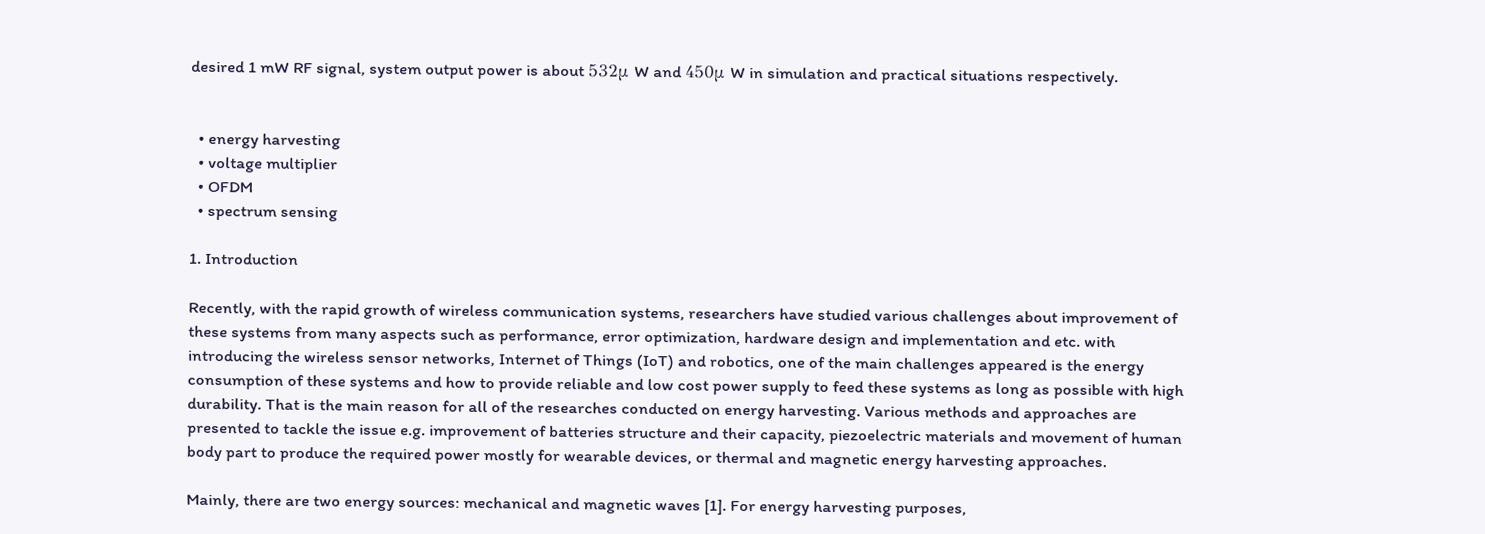desired 1 mW RF signal, system output power is about 532μ W and 450μ W in simulation and practical situations respectively.


  • energy harvesting
  • voltage multiplier
  • OFDM
  • spectrum sensing

1. Introduction

Recently, with the rapid growth of wireless communication systems, researchers have studied various challenges about improvement of these systems from many aspects such as performance, error optimization, hardware design and implementation and etc. with introducing the wireless sensor networks, Internet of Things (IoT) and robotics, one of the main challenges appeared is the energy consumption of these systems and how to provide reliable and low cost power supply to feed these systems as long as possible with high durability. That is the main reason for all of the researches conducted on energy harvesting. Various methods and approaches are presented to tackle the issue e.g. improvement of batteries structure and their capacity, piezoelectric materials and movement of human body part to produce the required power mostly for wearable devices, or thermal and magnetic energy harvesting approaches.

Mainly, there are two energy sources: mechanical and magnetic waves [1]. For energy harvesting purposes,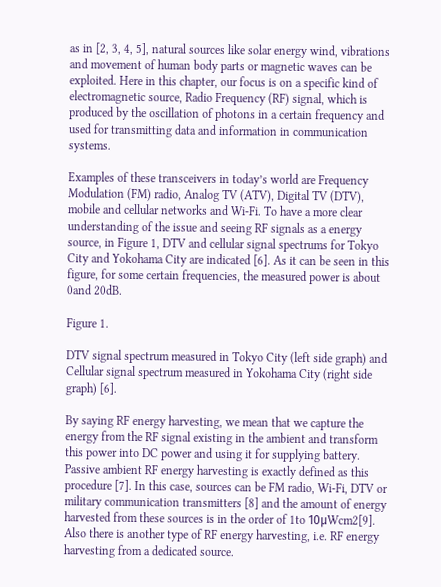as in [2, 3, 4, 5], natural sources like solar energy wind, vibrations and movement of human body parts or magnetic waves can be exploited. Here in this chapter, our focus is on a specific kind of electromagnetic source, Radio Frequency (RF) signal, which is produced by the oscillation of photons in a certain frequency and used for transmitting data and information in communication systems.

Examples of these transceivers in today’s world are Frequency Modulation (FM) radio, Analog TV (ATV), Digital TV (DTV), mobile and cellular networks and Wi-Fi. To have a more clear understanding of the issue and seeing RF signals as a energy source, in Figure 1, DTV and cellular signal spectrums for Tokyo City and Yokohama City are indicated [6]. As it can be seen in this figure, for some certain frequencies, the measured power is about 0and 20dB.

Figure 1.

DTV signal spectrum measured in Tokyo City (left side graph) and Cellular signal spectrum measured in Yokohama City (right side graph) [6].

By saying RF energy harvesting, we mean that we capture the energy from the RF signal existing in the ambient and transform this power into DC power and using it for supplying battery. Passive ambient RF energy harvesting is exactly defined as this procedure [7]. In this case, sources can be FM radio, Wi-Fi, DTV or military communication transmitters [8] and the amount of energy harvested from these sources is in the order of 1to 10μWcm2[9]. Also there is another type of RF energy harvesting, i.e. RF energy harvesting from a dedicated source.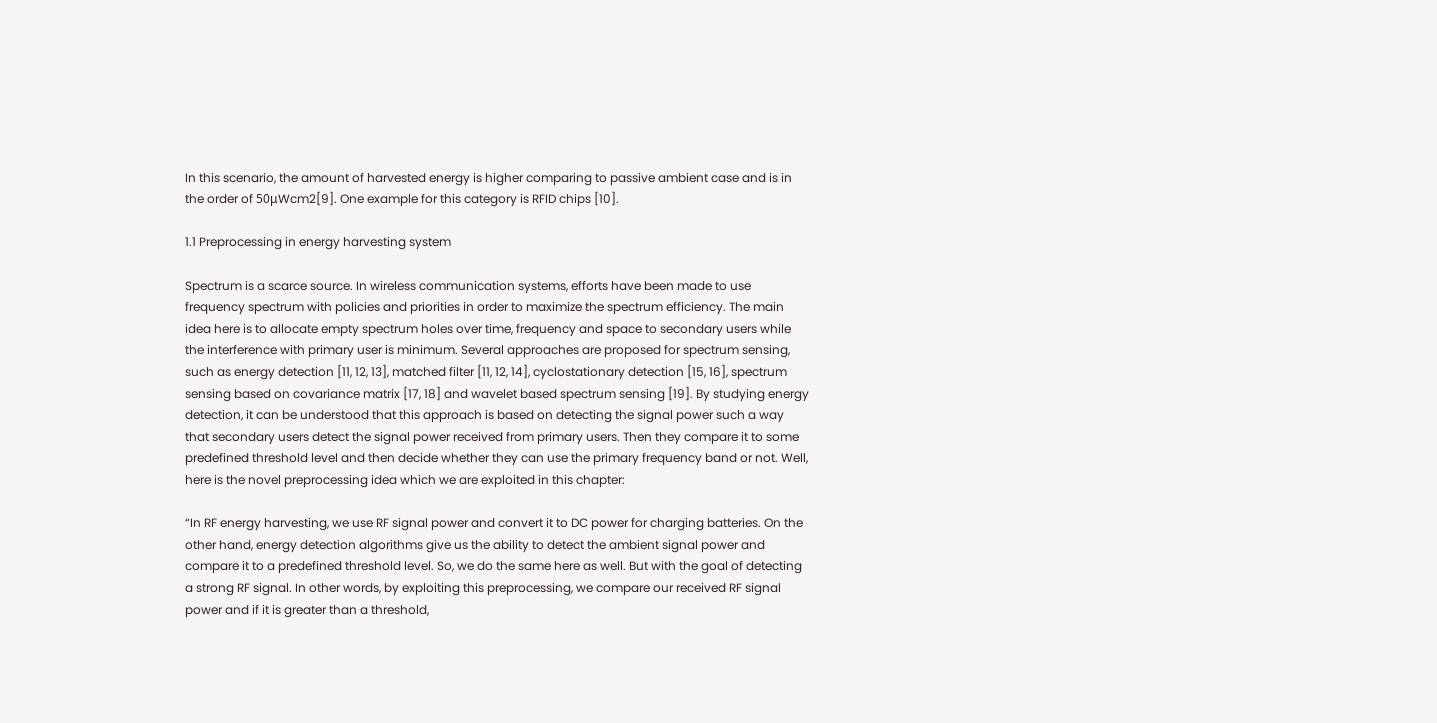In this scenario, the amount of harvested energy is higher comparing to passive ambient case and is in the order of 50μWcm2[9]. One example for this category is RFID chips [10].

1.1 Preprocessing in energy harvesting system

Spectrum is a scarce source. In wireless communication systems, efforts have been made to use frequency spectrum with policies and priorities in order to maximize the spectrum efficiency. The main idea here is to allocate empty spectrum holes over time, frequency and space to secondary users while the interference with primary user is minimum. Several approaches are proposed for spectrum sensing, such as energy detection [11, 12, 13], matched filter [11, 12, 14], cyclostationary detection [15, 16], spectrum sensing based on covariance matrix [17, 18] and wavelet based spectrum sensing [19]. By studying energy detection, it can be understood that this approach is based on detecting the signal power such a way that secondary users detect the signal power received from primary users. Then they compare it to some predefined threshold level and then decide whether they can use the primary frequency band or not. Well, here is the novel preprocessing idea which we are exploited in this chapter:

“In RF energy harvesting, we use RF signal power and convert it to DC power for charging batteries. On the other hand, energy detection algorithms give us the ability to detect the ambient signal power and compare it to a predefined threshold level. So, we do the same here as well. But with the goal of detecting a strong RF signal. In other words, by exploiting this preprocessing, we compare our received RF signal power and if it is greater than a threshold,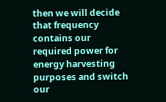then we will decide that frequency contains our required power for energy harvesting purposes and switch our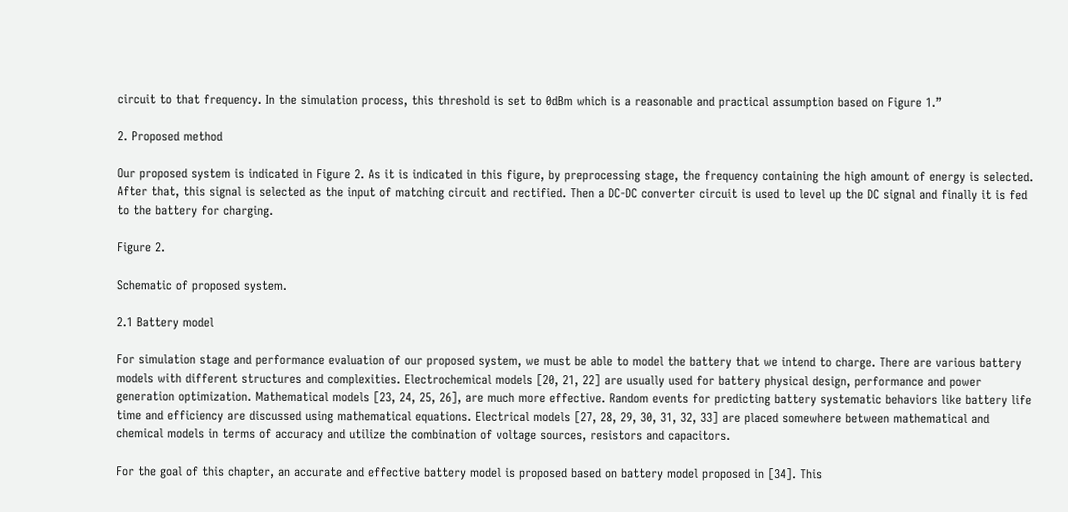circuit to that frequency. In the simulation process, this threshold is set to 0dBm which is a reasonable and practical assumption based on Figure 1.”

2. Proposed method

Our proposed system is indicated in Figure 2. As it is indicated in this figure, by preprocessing stage, the frequency containing the high amount of energy is selected. After that, this signal is selected as the input of matching circuit and rectified. Then a DC-DC converter circuit is used to level up the DC signal and finally it is fed to the battery for charging.

Figure 2.

Schematic of proposed system.

2.1 Battery model

For simulation stage and performance evaluation of our proposed system, we must be able to model the battery that we intend to charge. There are various battery models with different structures and complexities. Electrochemical models [20, 21, 22] are usually used for battery physical design, performance and power generation optimization. Mathematical models [23, 24, 25, 26], are much more effective. Random events for predicting battery systematic behaviors like battery life time and efficiency are discussed using mathematical equations. Electrical models [27, 28, 29, 30, 31, 32, 33] are placed somewhere between mathematical and chemical models in terms of accuracy and utilize the combination of voltage sources, resistors and capacitors.

For the goal of this chapter, an accurate and effective battery model is proposed based on battery model proposed in [34]. This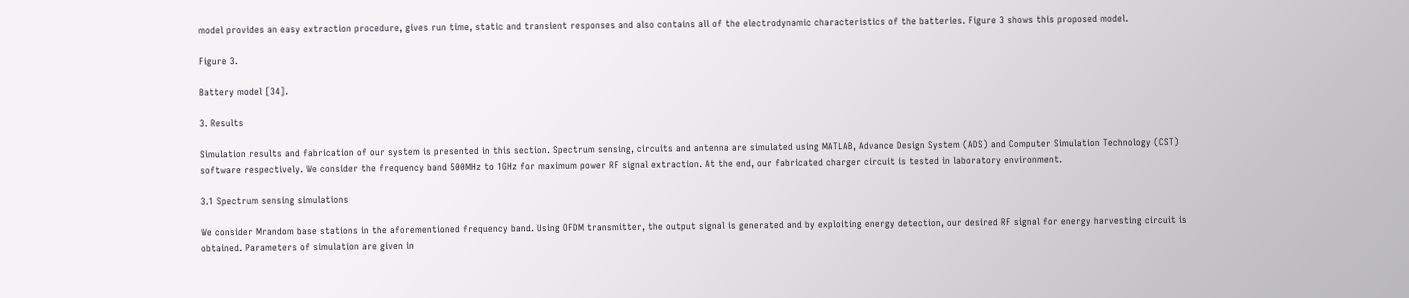model provides an easy extraction procedure, gives run time, static and transient responses and also contains all of the electrodynamic characteristics of the batteries. Figure 3 shows this proposed model.

Figure 3.

Battery model [34].

3. Results

Simulation results and fabrication of our system is presented in this section. Spectrum sensing, circuits and antenna are simulated using MATLAB, Advance Design System (ADS) and Computer Simulation Technology (CST) software respectively. We consider the frequency band 500MHz to 1GHz for maximum power RF signal extraction. At the end, our fabricated charger circuit is tested in laboratory environment.

3.1 Spectrum sensing simulations

We consider Mrandom base stations in the aforementioned frequency band. Using OFDM transmitter, the output signal is generated and by exploiting energy detection, our desired RF signal for energy harvesting circuit is obtained. Parameters of simulation are given in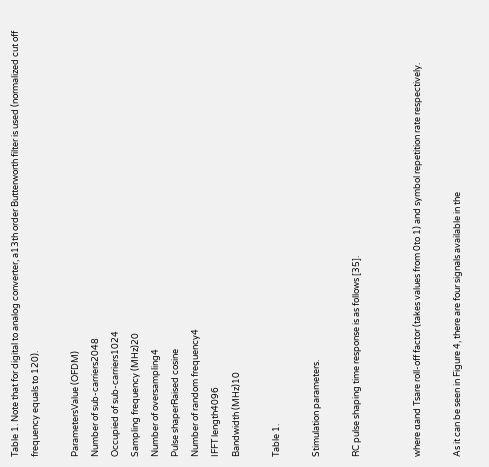Table 1. Note that for digital to analog converter, a13th order Butterworth filter is used (normalized cut off frequency equals to 120).

ParametersValue (OFDM)
Number of sub-carriers2048
Occupied of sub-carriers1024
Sampling frequency (MHz)20
Number of oversampling4
Pulse shaperRaised cosine
Number of random frequency4
IFFT length4096
Bandwidth (MHz)10

Table 1.

Stimulation parameters.

RC pulse shaping time response is as follows [35].


where αand Tsare roll-off factor (takes values from 0to 1) and symbol repetition rate respectively.

As it can be seen in Figure 4, there are four signals available in the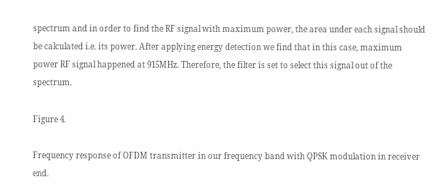spectrum and in order to find the RF signal with maximum power, the area under each signal should be calculated i.e. its power. After applying energy detection we find that in this case, maximum power RF signal happened at 915MHz. Therefore, the filter is set to select this signal out of the spectrum.

Figure 4.

Frequency response of OFDM transmitter in our frequency band with QPSK modulation in receiver end.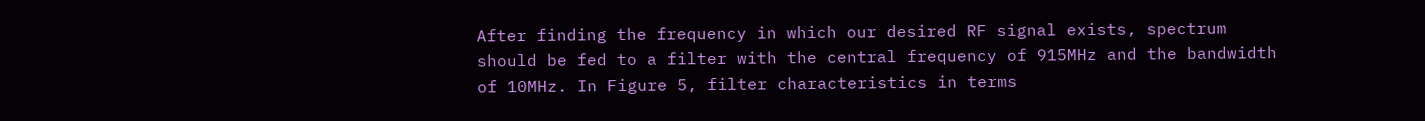After finding the frequency in which our desired RF signal exists, spectrum should be fed to a filter with the central frequency of 915MHz and the bandwidth of 10MHz. In Figure 5, filter characteristics in terms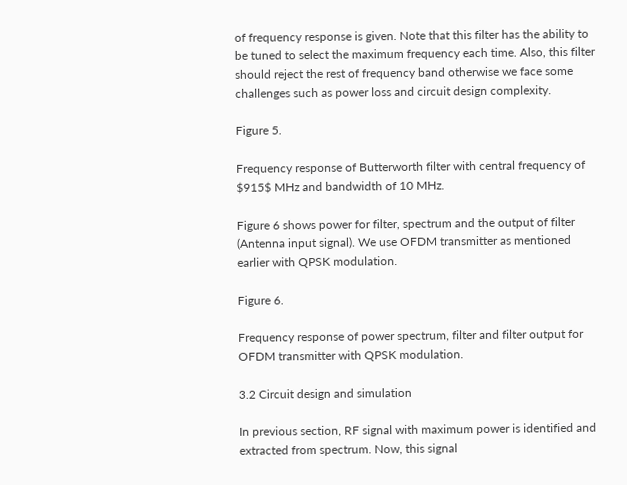of frequency response is given. Note that this filter has the ability to be tuned to select the maximum frequency each time. Also, this filter should reject the rest of frequency band otherwise we face some challenges such as power loss and circuit design complexity.

Figure 5.

Frequency response of Butterworth filter with central frequency of $915$ MHz and bandwidth of 10 MHz.

Figure 6 shows power for filter, spectrum and the output of filter (Antenna input signal). We use OFDM transmitter as mentioned earlier with QPSK modulation.

Figure 6.

Frequency response of power spectrum, filter and filter output for OFDM transmitter with QPSK modulation.

3.2 Circuit design and simulation

In previous section, RF signal with maximum power is identified and extracted from spectrum. Now, this signal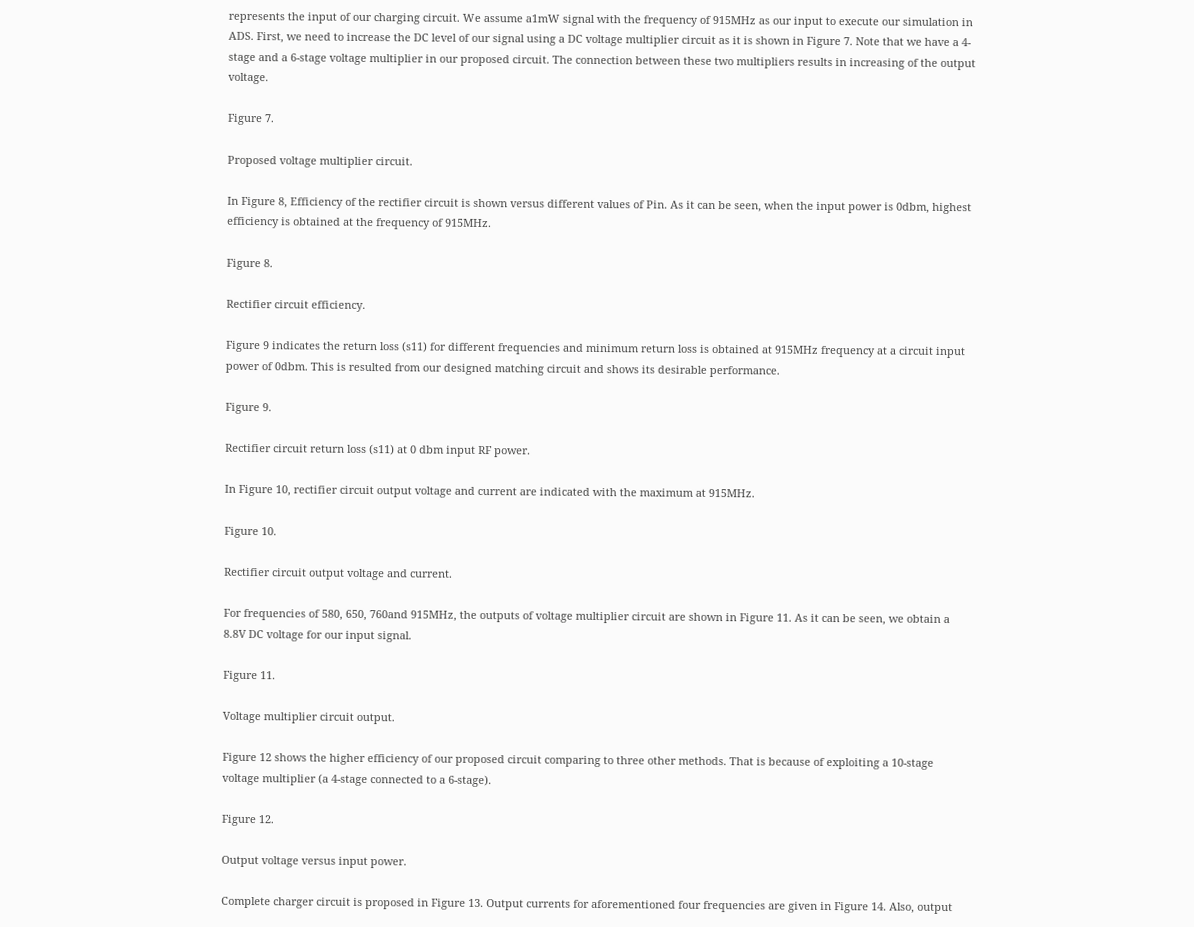represents the input of our charging circuit. We assume a1mW signal with the frequency of 915MHz as our input to execute our simulation in ADS. First, we need to increase the DC level of our signal using a DC voltage multiplier circuit as it is shown in Figure 7. Note that we have a 4-stage and a 6-stage voltage multiplier in our proposed circuit. The connection between these two multipliers results in increasing of the output voltage.

Figure 7.

Proposed voltage multiplier circuit.

In Figure 8, Efficiency of the rectifier circuit is shown versus different values of Pin. As it can be seen, when the input power is 0dbm, highest efficiency is obtained at the frequency of 915MHz.

Figure 8.

Rectifier circuit efficiency.

Figure 9 indicates the return loss (s11) for different frequencies and minimum return loss is obtained at 915MHz frequency at a circuit input power of 0dbm. This is resulted from our designed matching circuit and shows its desirable performance.

Figure 9.

Rectifier circuit return loss (s11) at 0 dbm input RF power.

In Figure 10, rectifier circuit output voltage and current are indicated with the maximum at 915MHz.

Figure 10.

Rectifier circuit output voltage and current.

For frequencies of 580, 650, 760and 915MHz, the outputs of voltage multiplier circuit are shown in Figure 11. As it can be seen, we obtain a 8.8V DC voltage for our input signal.

Figure 11.

Voltage multiplier circuit output.

Figure 12 shows the higher efficiency of our proposed circuit comparing to three other methods. That is because of exploiting a 10-stage voltage multiplier (a 4-stage connected to a 6-stage).

Figure 12.

Output voltage versus input power.

Complete charger circuit is proposed in Figure 13. Output currents for aforementioned four frequencies are given in Figure 14. Also, output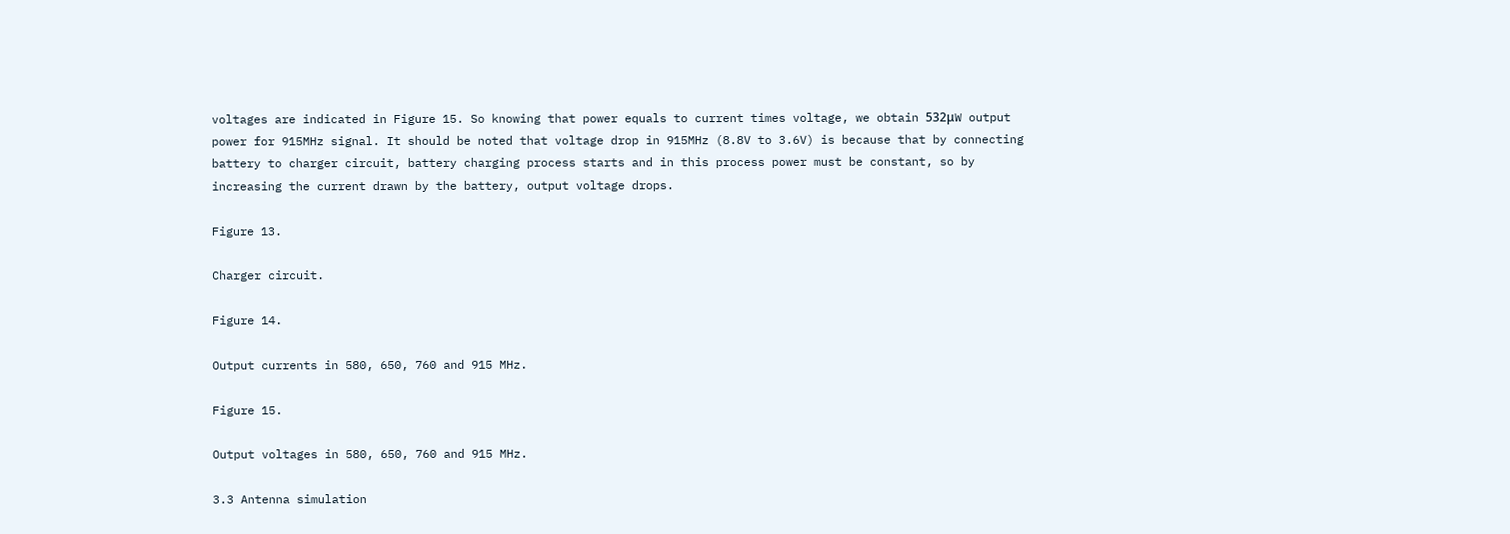voltages are indicated in Figure 15. So knowing that power equals to current times voltage, we obtain 532μW output power for 915MHz signal. It should be noted that voltage drop in 915MHz (8.8V to 3.6V) is because that by connecting battery to charger circuit, battery charging process starts and in this process power must be constant, so by increasing the current drawn by the battery, output voltage drops.

Figure 13.

Charger circuit.

Figure 14.

Output currents in 580, 650, 760 and 915 MHz.

Figure 15.

Output voltages in 580, 650, 760 and 915 MHz.

3.3 Antenna simulation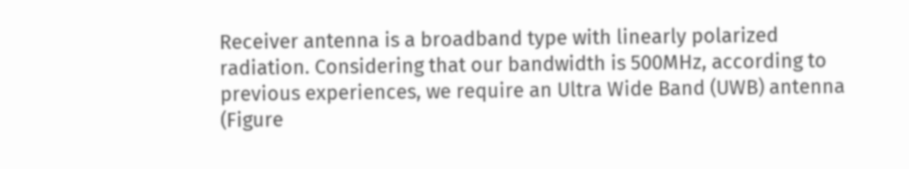Receiver antenna is a broadband type with linearly polarized radiation. Considering that our bandwidth is 500MHz, according to previous experiences, we require an Ultra Wide Band (UWB) antenna (Figure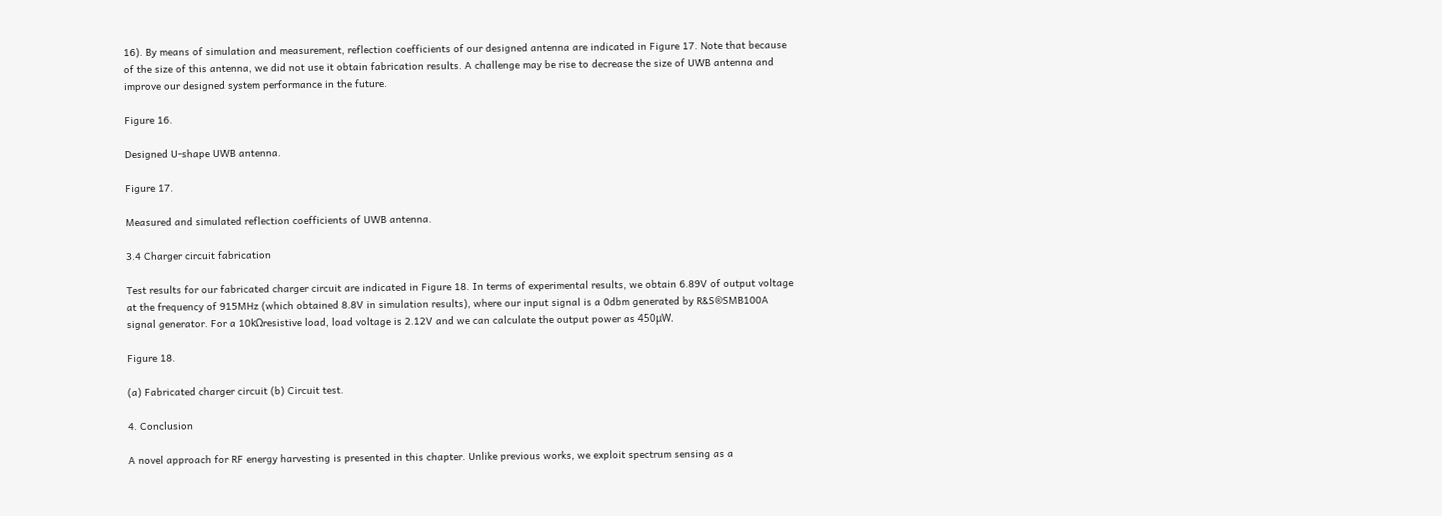16). By means of simulation and measurement, reflection coefficients of our designed antenna are indicated in Figure 17. Note that because of the size of this antenna, we did not use it obtain fabrication results. A challenge may be rise to decrease the size of UWB antenna and improve our designed system performance in the future.

Figure 16.

Designed U-shape UWB antenna.

Figure 17.

Measured and simulated reflection coefficients of UWB antenna.

3.4 Charger circuit fabrication

Test results for our fabricated charger circuit are indicated in Figure 18. In terms of experimental results, we obtain 6.89V of output voltage at the frequency of 915MHz (which obtained 8.8V in simulation results), where our input signal is a 0dbm generated by R&S®SMB100A signal generator. For a 10kΩresistive load, load voltage is 2.12V and we can calculate the output power as 450μW.

Figure 18.

(a) Fabricated charger circuit (b) Circuit test.

4. Conclusion

A novel approach for RF energy harvesting is presented in this chapter. Unlike previous works, we exploit spectrum sensing as a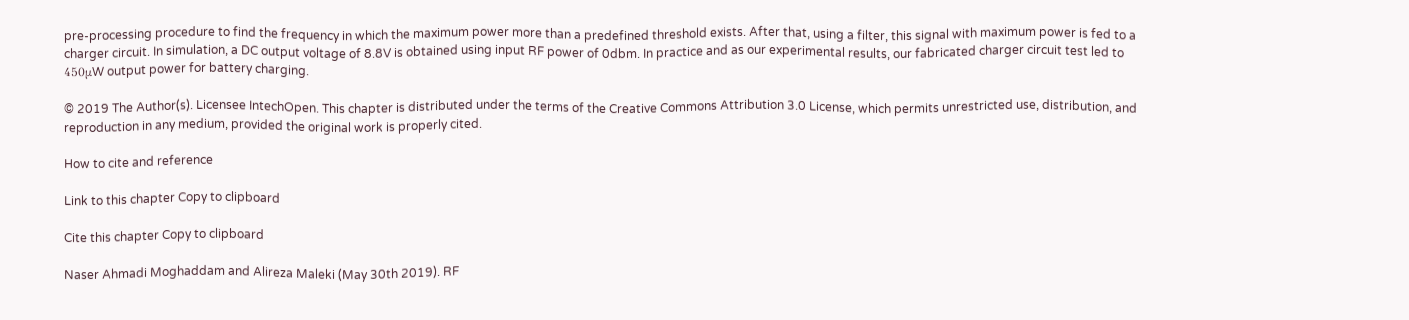pre-processing procedure to find the frequency in which the maximum power more than a predefined threshold exists. After that, using a filter, this signal with maximum power is fed to a charger circuit. In simulation, a DC output voltage of 8.8V is obtained using input RF power of 0dbm. In practice and as our experimental results, our fabricated charger circuit test led to 450μW output power for battery charging.

© 2019 The Author(s). Licensee IntechOpen. This chapter is distributed under the terms of the Creative Commons Attribution 3.0 License, which permits unrestricted use, distribution, and reproduction in any medium, provided the original work is properly cited.

How to cite and reference

Link to this chapter Copy to clipboard

Cite this chapter Copy to clipboard

Naser Ahmadi Moghaddam and Alireza Maleki (May 30th 2019). RF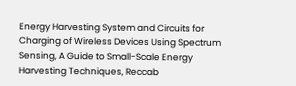Energy Harvesting System and Circuits for Charging of Wireless Devices Using Spectrum Sensing, A Guide to Small-Scale Energy Harvesting Techniques, Reccab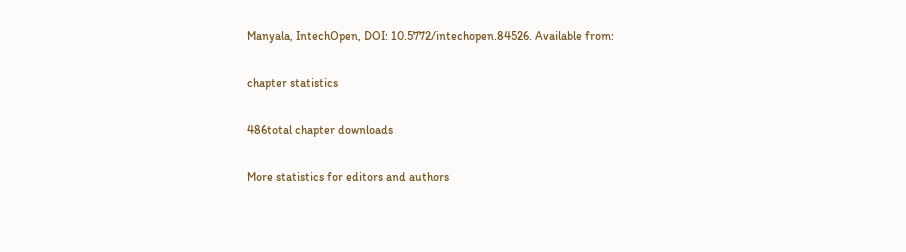Manyala, IntechOpen, DOI: 10.5772/intechopen.84526. Available from:

chapter statistics

486total chapter downloads

More statistics for editors and authors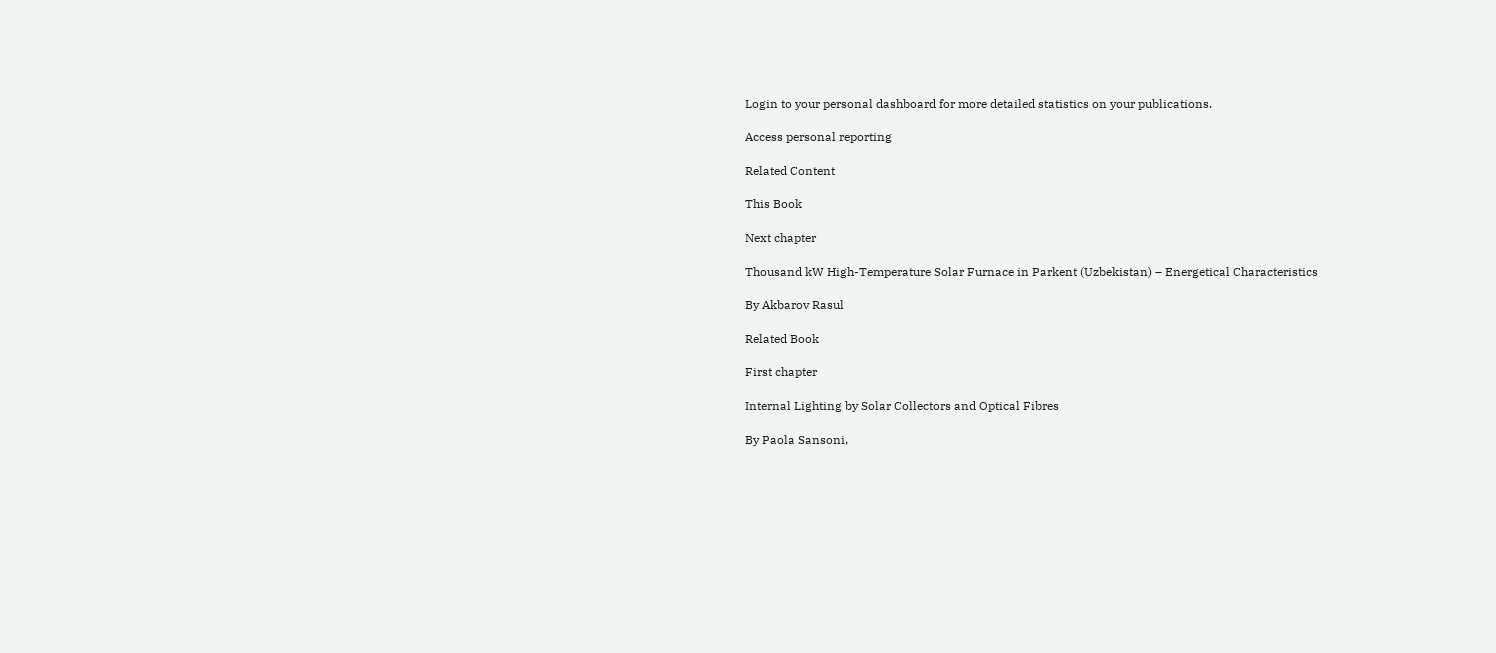Login to your personal dashboard for more detailed statistics on your publications.

Access personal reporting

Related Content

This Book

Next chapter

Thousand kW High-Temperature Solar Furnace in Parkent (Uzbekistan) – Energetical Characteristics

By Akbarov Rasul

Related Book

First chapter

Internal Lighting by Solar Collectors and Optical Fibres

By Paola Sansoni,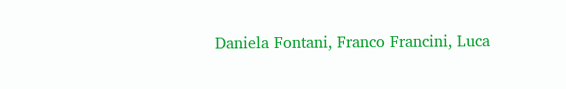Daniela Fontani, Franco Francini, Luca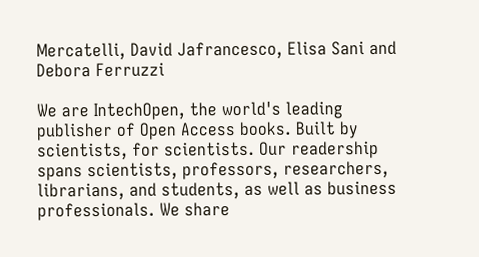Mercatelli, David Jafrancesco, Elisa Sani and Debora Ferruzzi

We are IntechOpen, the world's leading publisher of Open Access books. Built by scientists, for scientists. Our readership spans scientists, professors, researchers, librarians, and students, as well as business professionals. We share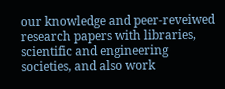our knowledge and peer-reveiwed research papers with libraries, scientific and engineering societies, and also work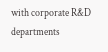with corporate R&D departments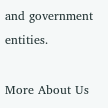and government entities.

More About Us